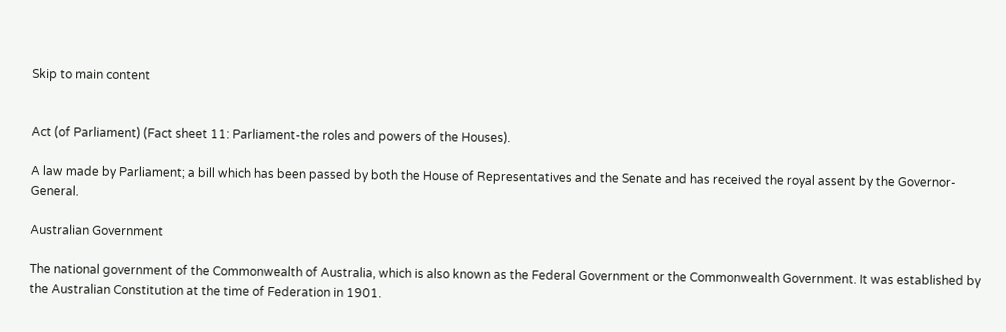Skip to main content


Act (of Parliament) (Fact sheet 11: Parliament-the roles and powers of the Houses).

A law made by Parliament; a bill which has been passed by both the House of Representatives and the Senate and has received the royal assent by the Governor-General.

Australian Government

The national government of the Commonwealth of Australia, which is also known as the Federal Government or the Commonwealth Government. It was established by the Australian Constitution at the time of Federation in 1901.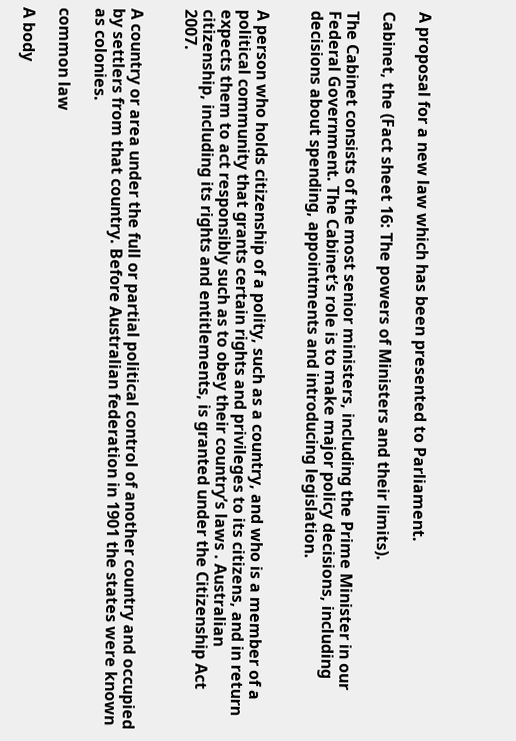A proposal for a new law which has been presented to Parliament.

Cabinet, the (Fact sheet 16: The powers of Ministers and their limits).

The Cabinet consists of the most senior ministers, including the Prime Minister in our Federal Government. The Cabinet’s role is to make major policy decisions, including decisions about spending, appointments and introducing legislation.


A person who holds citizenship of a polity, such as a country, and who is a member of a political community that grants certain rights and privileges to its citizens, and in return expects them to act responsibly such as to obey their country’s laws . Australian citizenship, including its rights and entitlements, is granted under the Citizenship Act 2007.


A country or area under the full or partial political control of another country and occupied by settlers from that country. Before Australian federation in 1901 the states were known as colonies.

common law

A body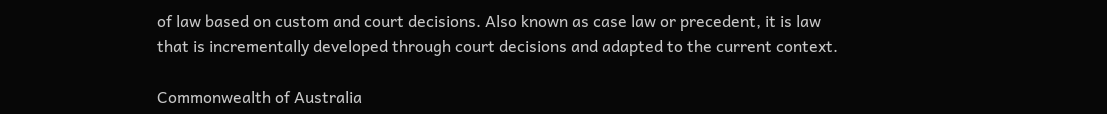of law based on custom and court decisions. Also known as case law or precedent, it is law that is incrementally developed through court decisions and adapted to the current context.

Commonwealth of Australia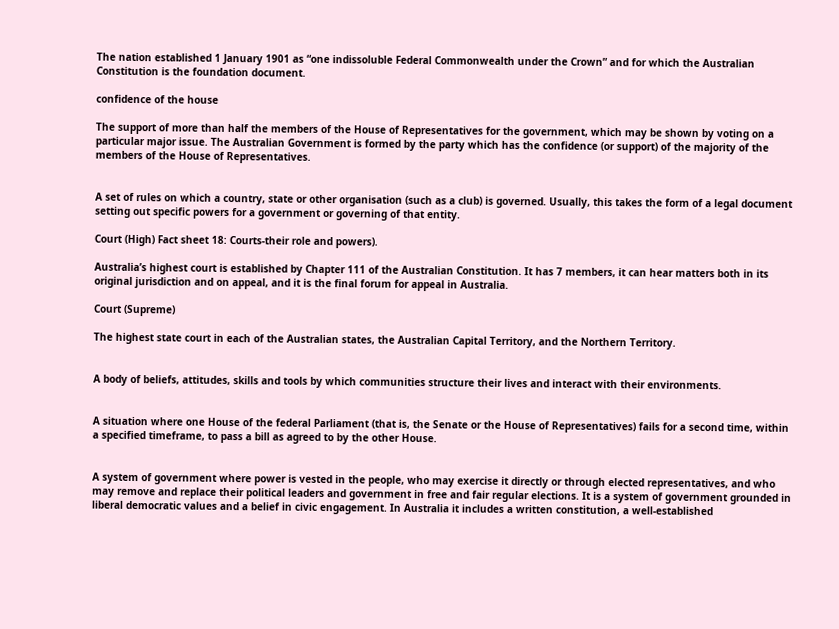The nation established 1 January 1901 as “one indissoluble Federal Commonwealth under the Crown” and for which the Australian Constitution is the foundation document.

confidence of the house

The support of more than half the members of the House of Representatives for the government, which may be shown by voting on a particular major issue. The Australian Government is formed by the party which has the confidence (or support) of the majority of the members of the House of Representatives.


A set of rules on which a country, state or other organisation (such as a club) is governed. Usually, this takes the form of a legal document setting out specific powers for a government or governing of that entity.

Court (High) Fact sheet 18: Courts-their role and powers).

Australia’s highest court is established by Chapter 111 of the Australian Constitution. It has 7 members, it can hear matters both in its original jurisdiction and on appeal, and it is the final forum for appeal in Australia.

Court (Supreme)

The highest state court in each of the Australian states, the Australian Capital Territory, and the Northern Territory.


A body of beliefs, attitudes, skills and tools by which communities structure their lives and interact with their environments.


A situation where one House of the federal Parliament (that is, the Senate or the House of Representatives) fails for a second time, within a specified timeframe, to pass a bill as agreed to by the other House.


A system of government where power is vested in the people, who may exercise it directly or through elected representatives, and who may remove and replace their political leaders and government in free and fair regular elections. It is a system of government grounded in liberal democratic values and a belief in civic engagement. In Australia it includes a written constitution, a well-established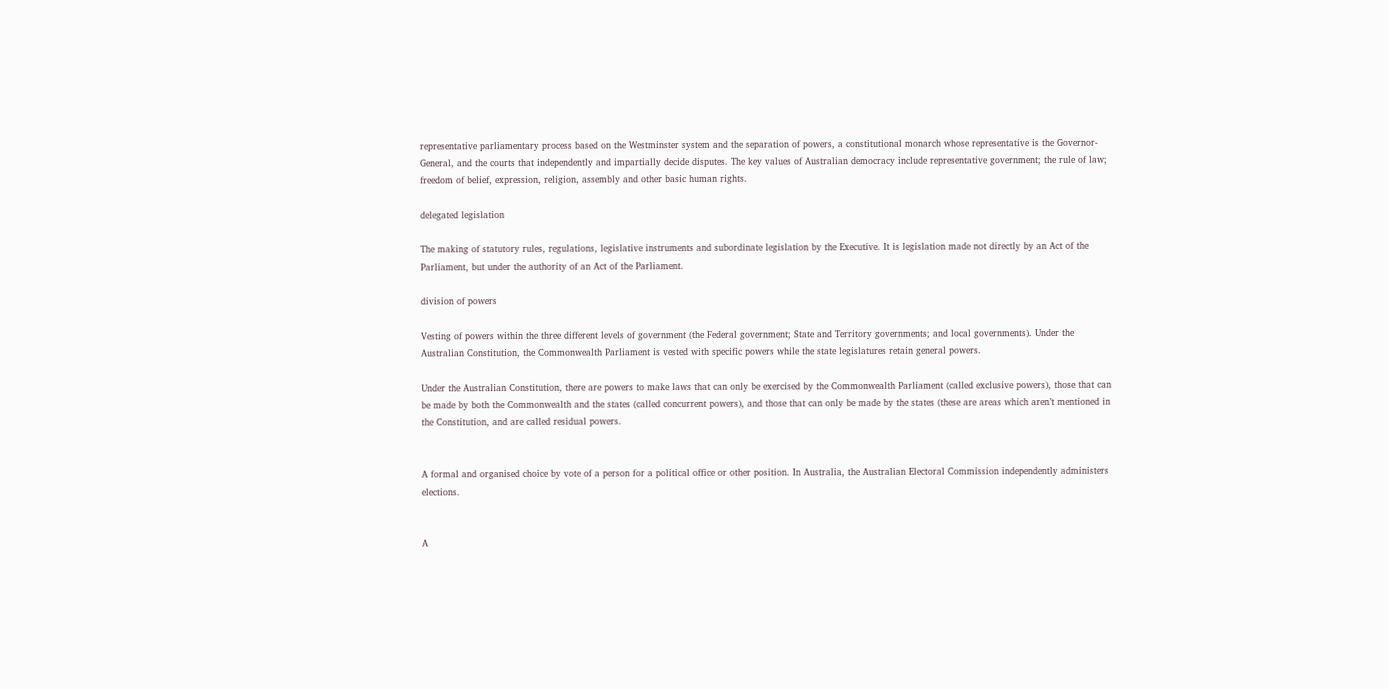representative parliamentary process based on the Westminster system and the separation of powers, a constitutional monarch whose representative is the Governor-General, and the courts that independently and impartially decide disputes. The key values of Australian democracy include representative government; the rule of law; freedom of belief, expression, religion, assembly and other basic human rights.

delegated legislation

The making of statutory rules, regulations, legislative instruments and subordinate legislation by the Executive. It is legislation made not directly by an Act of the Parliament, but under the authority of an Act of the Parliament.

division of powers

Vesting of powers within the three different levels of government (the Federal government; State and Territory governments; and local governments). Under the Australian Constitution, the Commonwealth Parliament is vested with specific powers while the state legislatures retain general powers.

Under the Australian Constitution, there are powers to make laws that can only be exercised by the Commonwealth Parliament (called exclusive powers), those that can be made by both the Commonwealth and the states (called concurrent powers), and those that can only be made by the states (these are areas which aren’t mentioned in the Constitution, and are called residual powers.


A formal and organised choice by vote of a person for a political office or other position. In Australia, the Australian Electoral Commission independently administers elections.


A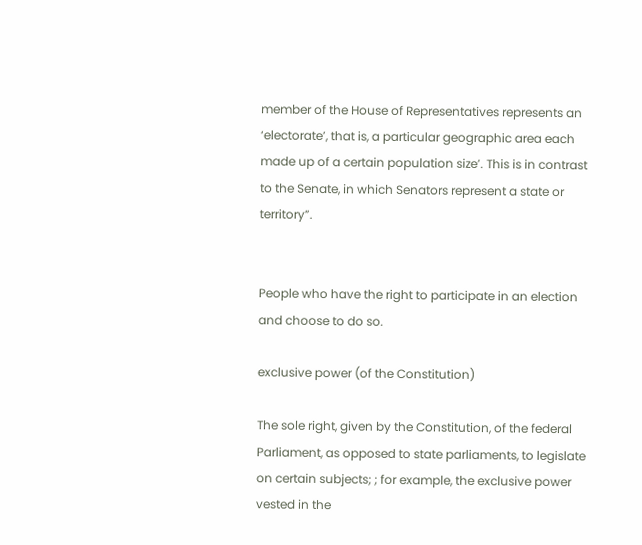member of the House of Representatives represents an ‘electorate’, that is, a particular geographic area each made up of a certain population size’. This is in contrast to the Senate, in which Senators represent a state or territory”.


People who have the right to participate in an election and choose to do so.

exclusive power (of the Constitution)

The sole right, given by the Constitution, of the federal Parliament, as opposed to state parliaments, to legislate on certain subjects; ; for example, the exclusive power vested in the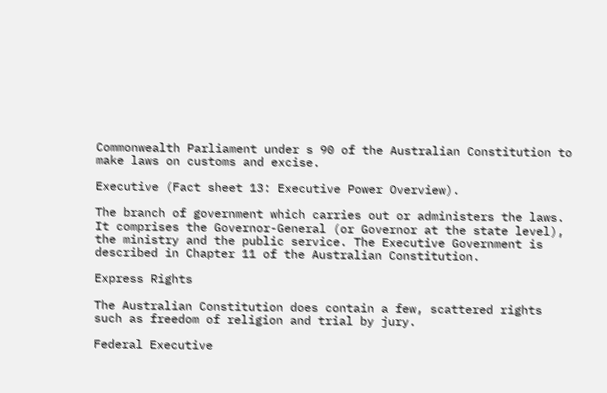Commonwealth Parliament under s 90 of the Australian Constitution to make laws on customs and excise.

Executive (Fact sheet 13: Executive Power Overview).

The branch of government which carries out or administers the laws. It comprises the Governor-General (or Governor at the state level), the ministry and the public service. The Executive Government is described in Chapter 11 of the Australian Constitution.

Express Rights

The Australian Constitution does contain a few, scattered rights such as freedom of religion and trial by jury.

Federal Executive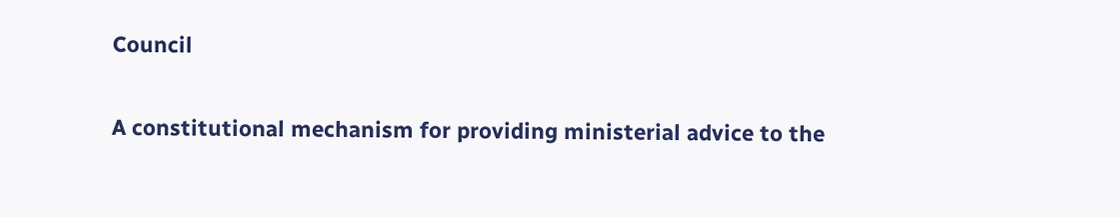Council

A constitutional mechanism for providing ministerial advice to the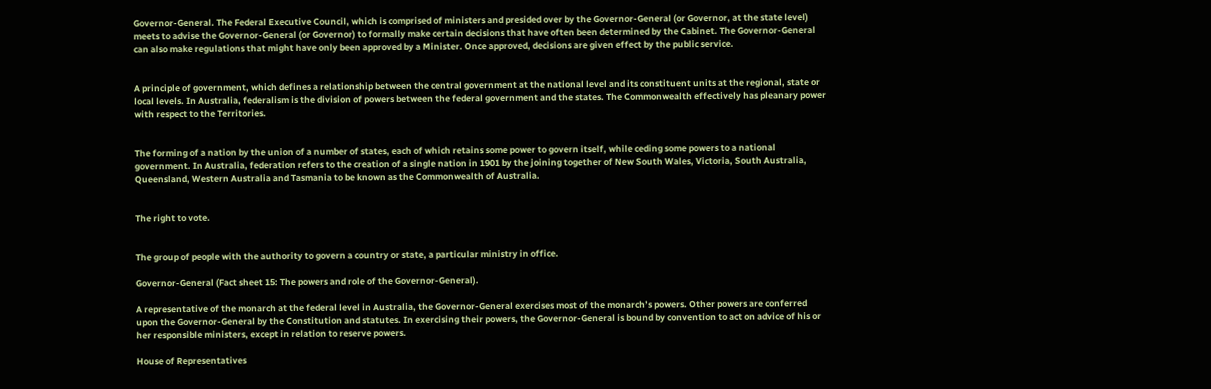Governor-General. The Federal Executive Council, which is comprised of ministers and presided over by the Governor-General (or Governor, at the state level) meets to advise the Governor-General (or Governor) to formally make certain decisions that have often been determined by the Cabinet. The Governor-General can also make regulations that might have only been approved by a Minister. Once approved, decisions are given effect by the public service.


A principle of government, which defines a relationship between the central government at the national level and its constituent units at the regional, state or local levels. In Australia, federalism is the division of powers between the federal government and the states. The Commonwealth effectively has pleanary power with respect to the Territories.


The forming of a nation by the union of a number of states, each of which retains some power to govern itself, while ceding some powers to a national government. In Australia, federation refers to the creation of a single nation in 1901 by the joining together of New South Wales, Victoria, South Australia, Queensland, Western Australia and Tasmania to be known as the Commonwealth of Australia.


The right to vote.


The group of people with the authority to govern a country or state, a particular ministry in office.

Governor-General (Fact sheet 15: The powers and role of the Governor-General).

A representative of the monarch at the federal level in Australia, the Governor-General exercises most of the monarch’s powers. Other powers are conferred upon the Governor-General by the Constitution and statutes. In exercising their powers, the Governor-General is bound by convention to act on advice of his or her responsible ministers, except in relation to reserve powers.

House of Representatives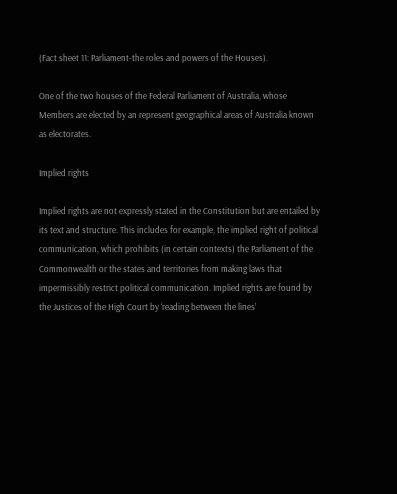(Fact sheet 11: Parliament-the roles and powers of the Houses).

One of the two houses of the Federal Parliament of Australia, whose Members are elected by an represent geographical areas of Australia known as electorates.

Implied rights

Implied rights are not expressly stated in the Constitution but are entailed by its text and structure. This includes for example, the implied right of political communication, which prohibits (in certain contexts) the Parliament of the Commonwealth or the states and territories from making laws that impermissibly restrict political communication. Implied rights are found by the Justices of the High Court by ‘reading between the lines’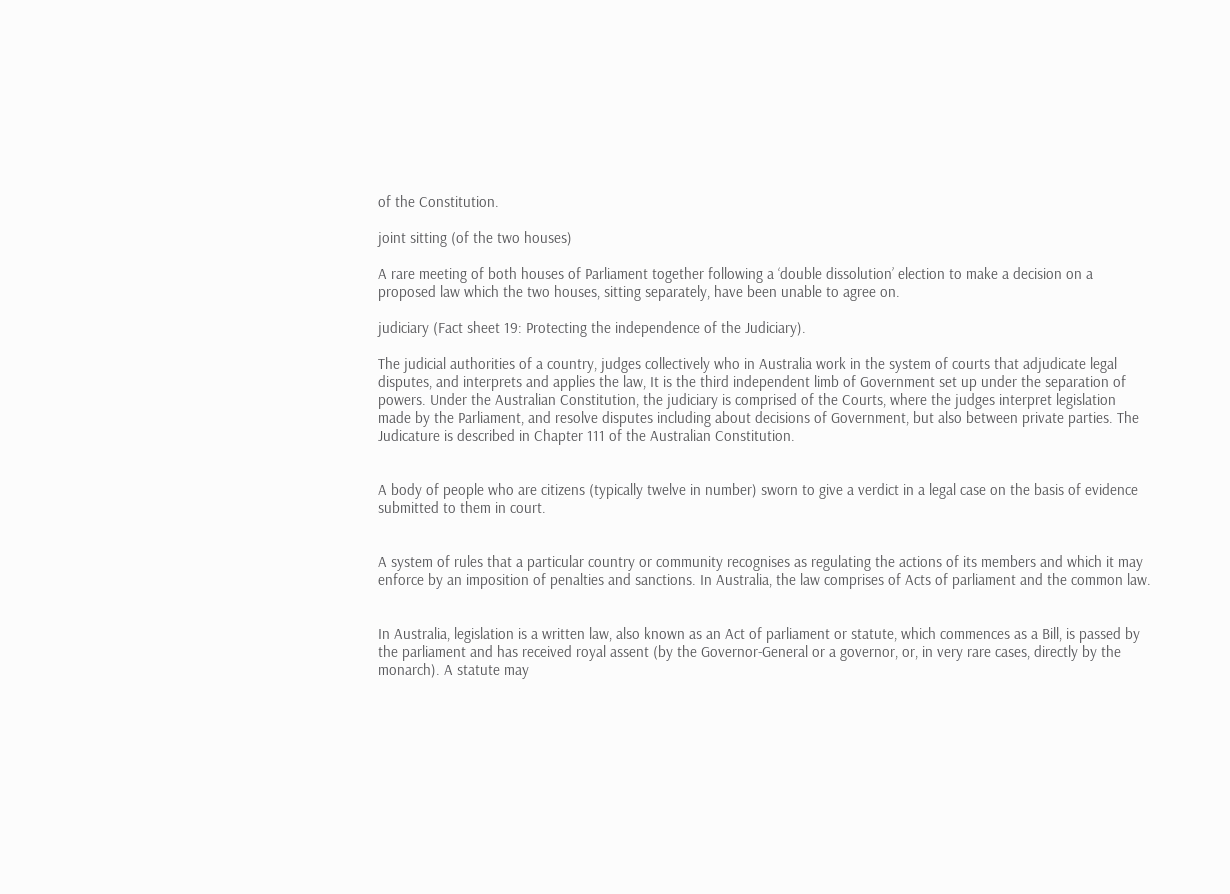of the Constitution.

joint sitting (of the two houses)

A rare meeting of both houses of Parliament together following a ‘double dissolution’ election to make a decision on a proposed law which the two houses, sitting separately, have been unable to agree on.

judiciary (Fact sheet 19: Protecting the independence of the Judiciary).

The judicial authorities of a country, judges collectively who in Australia work in the system of courts that adjudicate legal disputes, and interprets and applies the law, It is the third independent limb of Government set up under the separation of powers. Under the Australian Constitution, the judiciary is comprised of the Courts, where the judges interpret legislation made by the Parliament, and resolve disputes including about decisions of Government, but also between private parties. The Judicature is described in Chapter 111 of the Australian Constitution.


A body of people who are citizens (typically twelve in number) sworn to give a verdict in a legal case on the basis of evidence submitted to them in court.


A system of rules that a particular country or community recognises as regulating the actions of its members and which it may enforce by an imposition of penalties and sanctions. In Australia, the law comprises of Acts of parliament and the common law.


In Australia, legislation is a written law, also known as an Act of parliament or statute, which commences as a Bill, is passed by the parliament and has received royal assent (by the Governor-General or a governor, or, in very rare cases, directly by the monarch). A statute may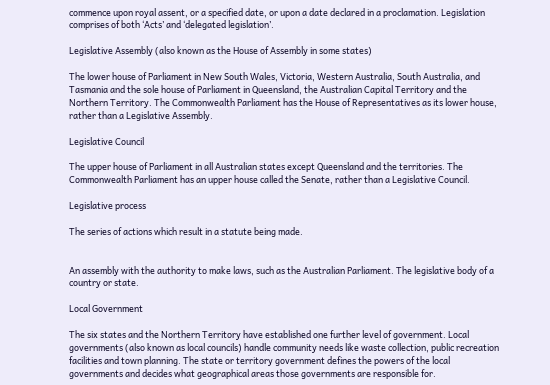commence upon royal assent, or a specified date, or upon a date declared in a proclamation. Legislation comprises of both ‘Acts’ and ‘delegated legislation’.

Legislative Assembly (also known as the House of Assembly in some states)

The lower house of Parliament in New South Wales, Victoria, Western Australia, South Australia, and Tasmania and the sole house of Parliament in Queensland, the Australian Capital Territory and the Northern Territory. The Commonwealth Parliament has the House of Representatives as its lower house, rather than a Legislative Assembly.

Legislative Council

The upper house of Parliament in all Australian states except Queensland and the territories. The Commonwealth Parliament has an upper house called the Senate, rather than a Legislative Council.

Legislative process

The series of actions which result in a statute being made.


An assembly with the authority to make laws, such as the Australian Parliament. The legislative body of a country or state.

Local Government

The six states and the Northern Territory have established one further level of government. Local governments (also known as local councils) handle community needs like waste collection, public recreation facilities and town planning. The state or territory government defines the powers of the local governments and decides what geographical areas those governments are responsible for.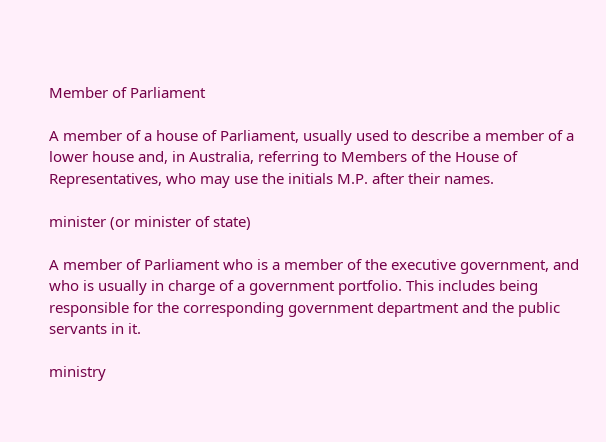Member of Parliament

A member of a house of Parliament, usually used to describe a member of a lower house and, in Australia, referring to Members of the House of Representatives, who may use the initials M.P. after their names.

minister (or minister of state)

A member of Parliament who is a member of the executive government, and who is usually in charge of a government portfolio. This includes being responsible for the corresponding government department and the public servants in it.

ministry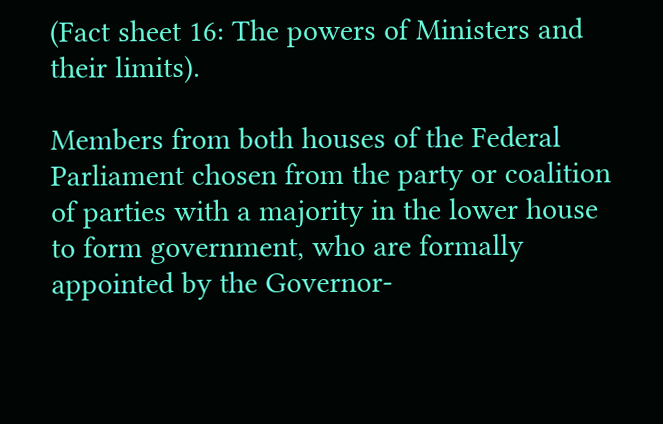(Fact sheet 16: The powers of Ministers and their limits).

Members from both houses of the Federal Parliament chosen from the party or coalition of parties with a majority in the lower house to form government, who are formally appointed by the Governor-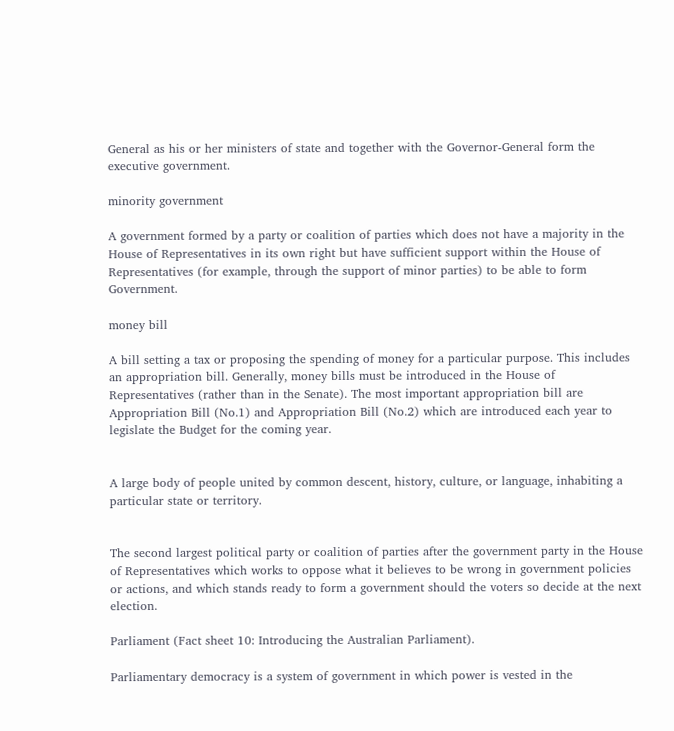General as his or her ministers of state and together with the Governor-General form the executive government.

minority government

A government formed by a party or coalition of parties which does not have a majority in the House of Representatives in its own right but have sufficient support within the House of Representatives (for example, through the support of minor parties) to be able to form Government.

money bill

A bill setting a tax or proposing the spending of money for a particular purpose. This includes an appropriation bill. Generally, money bills must be introduced in the House of Representatives (rather than in the Senate). The most important appropriation bill are Appropriation Bill (No.1) and Appropriation Bill (No.2) which are introduced each year to legislate the Budget for the coming year.


A large body of people united by common descent, history, culture, or language, inhabiting a particular state or territory.


The second largest political party or coalition of parties after the government party in the House of Representatives which works to oppose what it believes to be wrong in government policies or actions, and which stands ready to form a government should the voters so decide at the next election.

Parliament (Fact sheet 10: Introducing the Australian Parliament).

Parliamentary democracy is a system of government in which power is vested in the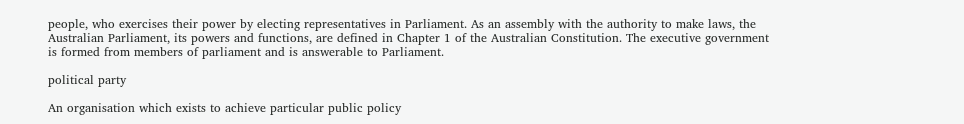people, who exercises their power by electing representatives in Parliament. As an assembly with the authority to make laws, the Australian Parliament, its powers and functions, are defined in Chapter 1 of the Australian Constitution. The executive government is formed from members of parliament and is answerable to Parliament.

political party

An organisation which exists to achieve particular public policy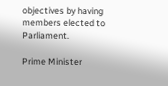objectives by having members elected to Parliament.

Prime Minister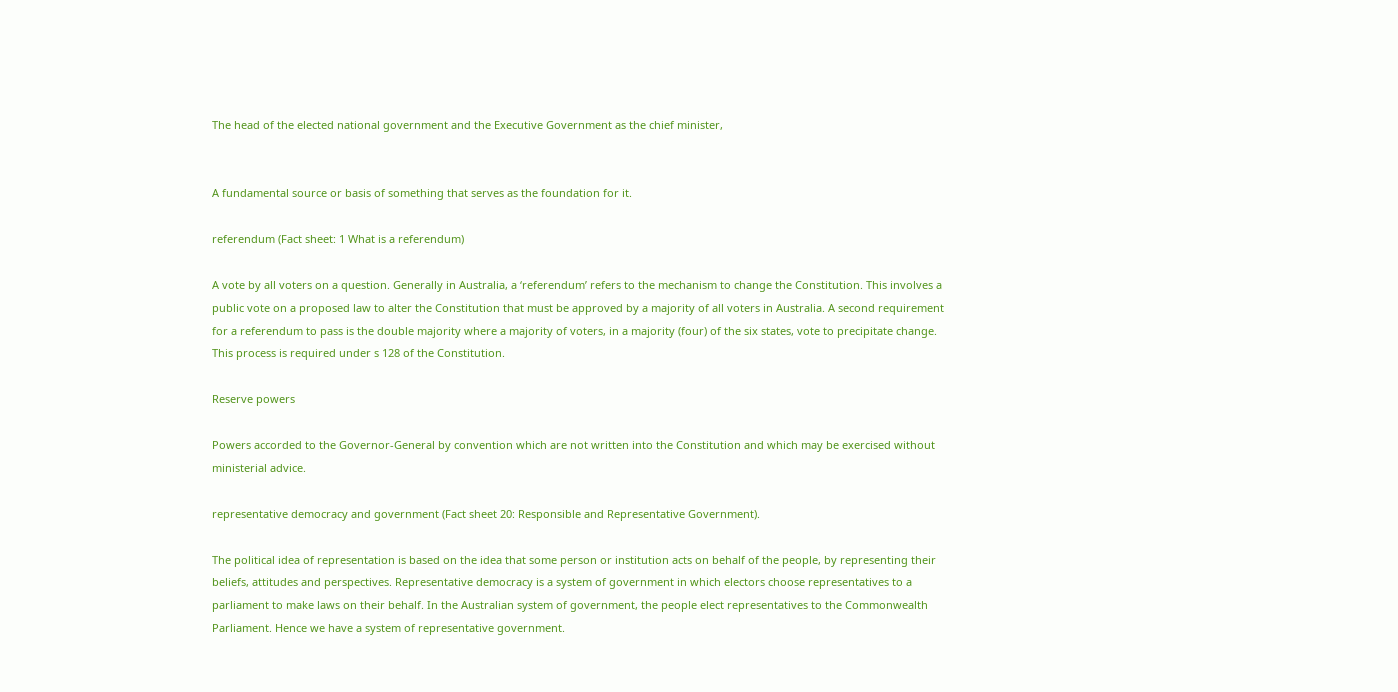The head of the elected national government and the Executive Government as the chief minister,


A fundamental source or basis of something that serves as the foundation for it.

referendum (Fact sheet: 1 What is a referendum)

A vote by all voters on a question. Generally in Australia, a ‘referendum’ refers to the mechanism to change the Constitution. This involves a public vote on a proposed law to alter the Constitution that must be approved by a majority of all voters in Australia. A second requirement for a referendum to pass is the double majority where a majority of voters, in a majority (four) of the six states, vote to precipitate change. This process is required under s 128 of the Constitution.

Reserve powers

Powers accorded to the Governor-General by convention which are not written into the Constitution and which may be exercised without ministerial advice.

representative democracy and government (Fact sheet 20: Responsible and Representative Government).

The political idea of representation is based on the idea that some person or institution acts on behalf of the people, by representing their beliefs, attitudes and perspectives. Representative democracy is a system of government in which electors choose representatives to a parliament to make laws on their behalf. In the Australian system of government, the people elect representatives to the Commonwealth Parliament. Hence we have a system of representative government.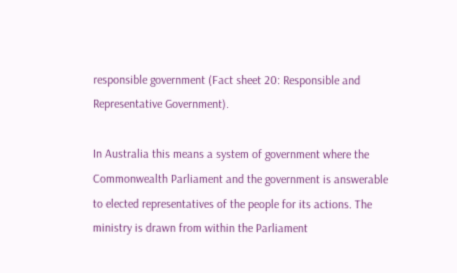responsible government (Fact sheet 20: Responsible and Representative Government).

In Australia this means a system of government where the Commonwealth Parliament and the government is answerable to elected representatives of the people for its actions. The ministry is drawn from within the Parliament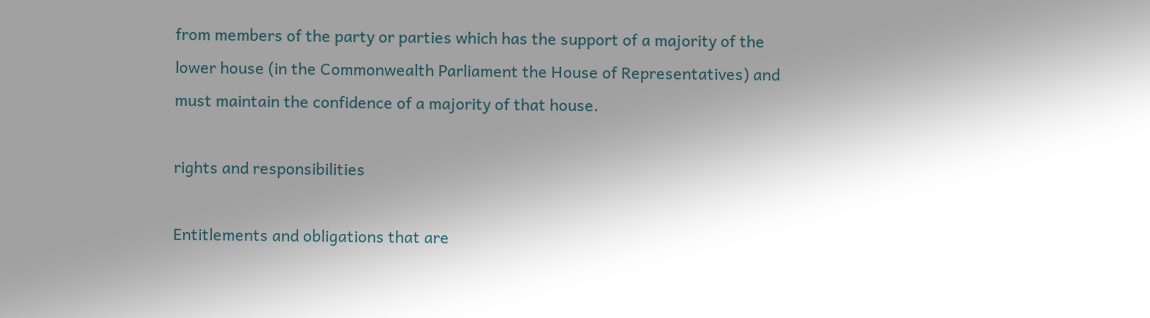from members of the party or parties which has the support of a majority of the lower house (in the Commonwealth Parliament the House of Representatives) and must maintain the confidence of a majority of that house.

rights and responsibilities

Entitlements and obligations that are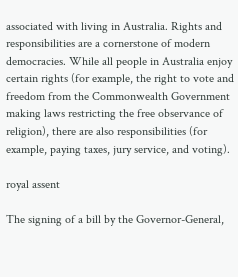associated with living in Australia. Rights and responsibilities are a cornerstone of modern democracies. While all people in Australia enjoy certain rights (for example, the right to vote and freedom from the Commonwealth Government making laws restricting the free observance of religion), there are also responsibilities (for example, paying taxes, jury service, and voting).

royal assent

The signing of a bill by the Governor-General,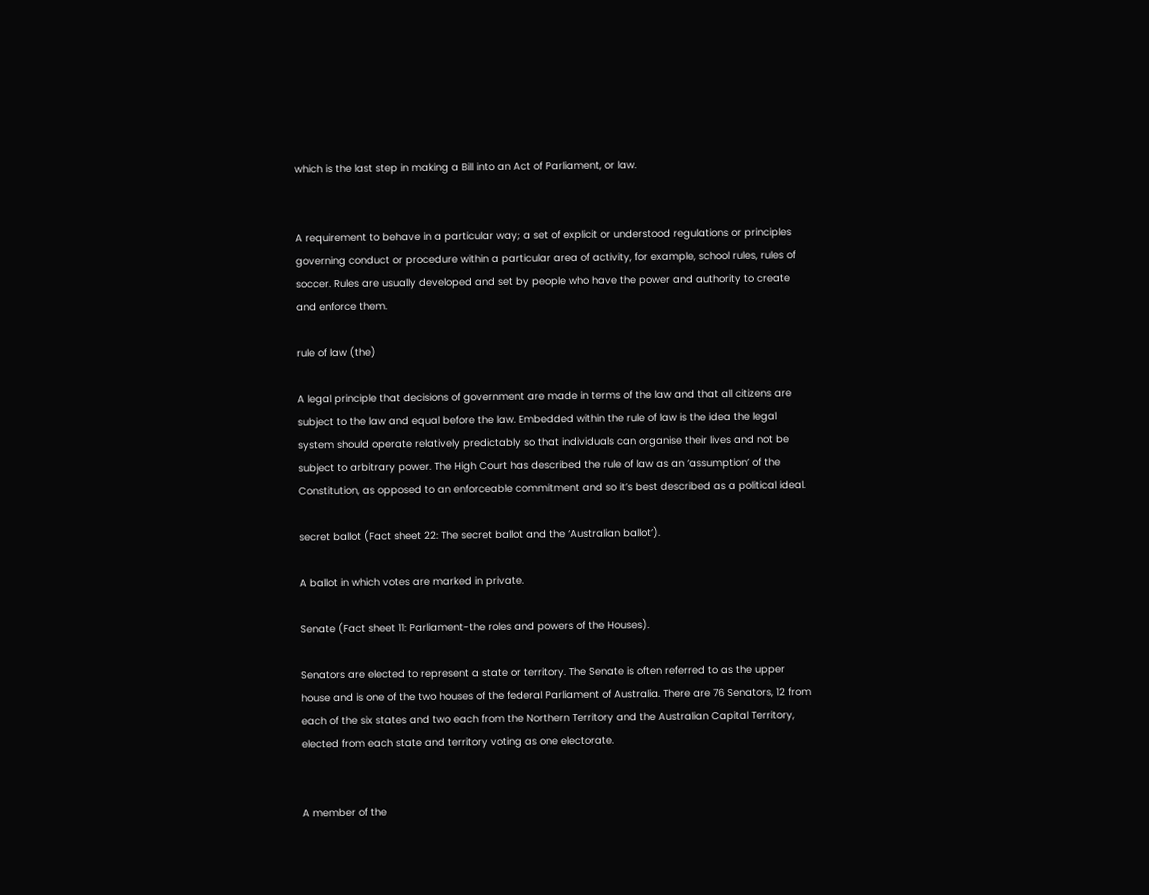which is the last step in making a Bill into an Act of Parliament, or law.


A requirement to behave in a particular way; a set of explicit or understood regulations or principles governing conduct or procedure within a particular area of activity, for example, school rules, rules of soccer. Rules are usually developed and set by people who have the power and authority to create and enforce them.

rule of law (the)

A legal principle that decisions of government are made in terms of the law and that all citizens are subject to the law and equal before the law. Embedded within the rule of law is the idea the legal system should operate relatively predictably so that individuals can organise their lives and not be subject to arbitrary power. The High Court has described the rule of law as an ‘assumption’ of the Constitution, as opposed to an enforceable commitment and so it’s best described as a political ideal.

secret ballot (Fact sheet 22: The secret ballot and the ‘Australian ballot’).

A ballot in which votes are marked in private.

Senate (Fact sheet 11: Parliament-the roles and powers of the Houses).

Senators are elected to represent a state or territory. The Senate is often referred to as the upper house and is one of the two houses of the federal Parliament of Australia. There are 76 Senators, 12 from each of the six states and two each from the Northern Territory and the Australian Capital Territory, elected from each state and territory voting as one electorate.


A member of the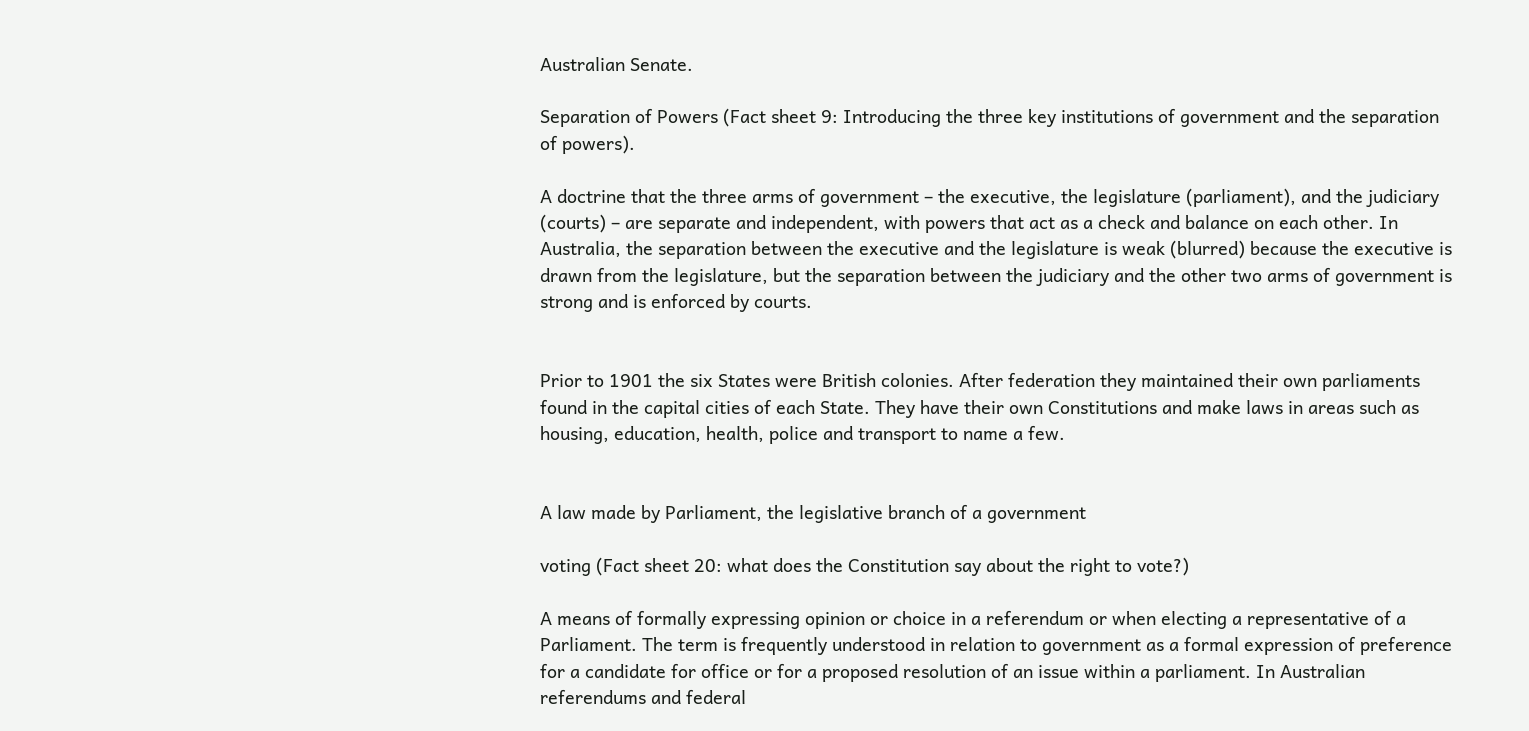Australian Senate.

Separation of Powers (Fact sheet 9: Introducing the three key institutions of government and the separation of powers).

A doctrine that the three arms of government – the executive, the legislature (parliament), and the judiciary (courts) – are separate and independent, with powers that act as a check and balance on each other. In Australia, the separation between the executive and the legislature is weak (blurred) because the executive is drawn from the legislature, but the separation between the judiciary and the other two arms of government is strong and is enforced by courts.


Prior to 1901 the six States were British colonies. After federation they maintained their own parliaments found in the capital cities of each State. They have their own Constitutions and make laws in areas such as housing, education, health, police and transport to name a few.


A law made by Parliament, the legislative branch of a government

voting (Fact sheet 20: what does the Constitution say about the right to vote?)

A means of formally expressing opinion or choice in a referendum or when electing a representative of a Parliament. The term is frequently understood in relation to government as a formal expression of preference for a candidate for office or for a proposed resolution of an issue within a parliament. In Australian referendums and federal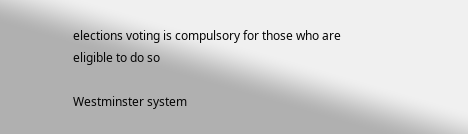elections voting is compulsory for those who are eligible to do so

Westminster system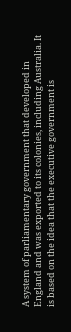A system of parliamentary government that developed in England and was exported to its colonies, including Australia. It is based on the idea that the executive government is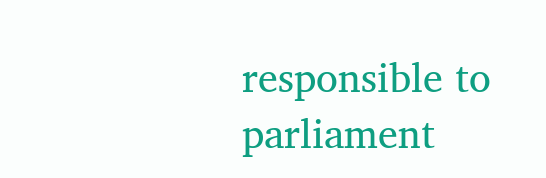responsible to parliament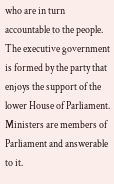who are in turn accountable to the people. The executive government is formed by the party that enjoys the support of the lower House of Parliament. Ministers are members of Parliament and answerable to it.